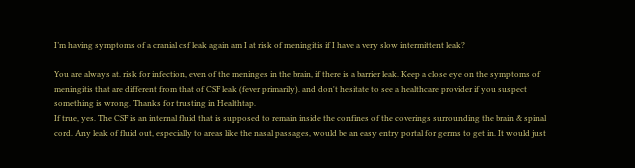I’m having symptoms of a cranial csf leak again am I at risk of meningitis if I have a very slow intermittent leak?

You are always at. risk for infection, even of the meninges in the brain, if there is a barrier leak. Keep a close eye on the symptoms of meningitis that are different from that of CSF leak (fever primarily). and don't hesitate to see a healthcare provider if you suspect something is wrong. Thanks for trusting in Healthtap.
If true, yes. The CSF is an internal fluid that is supposed to remain inside the confines of the coverings surrounding the brain & spinal cord. Any leak of fluid out, especially to areas like the nasal passages, would be an easy entry portal for germs to get in. It would just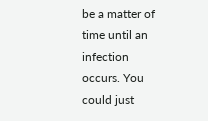be a matter of time until an infection occurs. You could just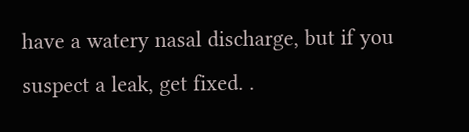have a watery nasal discharge, but if you suspect a leak, get fixed. .